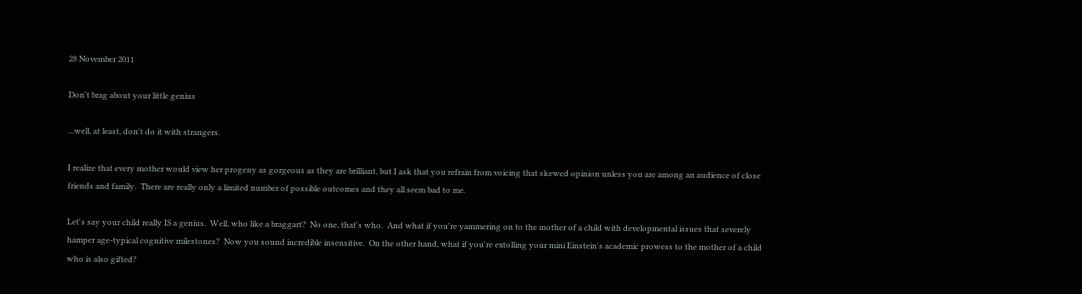28 November 2011

Don't brag about your little genius

...well, at least, don't do it with strangers.

I realize that every mother would view her progeny as gorgeous as they are brilliant, but I ask that you refrain from voicing that skewed opinion unless you are among an audience of close friends and family.  There are really only a limited number of possible outcomes and they all seem bad to me.

Let's say your child really IS a genius.  Well, who like a braggart?  No one, that's who.  And what if you're yammering on to the mother of a child with developmental issues that severely hamper age-typical cognitive milestones?  Now you sound incredible insensitive.  On the other hand, what if you're extolling your mini Einstein's academic prowess to the mother of a child who is also gifted?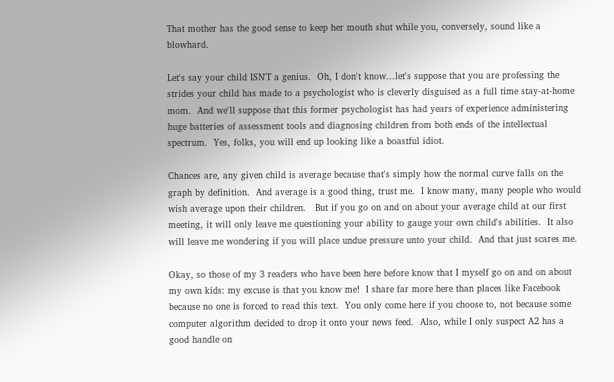That mother has the good sense to keep her mouth shut while you, conversely, sound like a blowhard.

Let's say your child ISN'T a genius.  Oh, I don't know...let's suppose that you are professing the strides your child has made to a psychologist who is cleverly disguised as a full time stay-at-home mom.  And we'll suppose that this former psychologist has had years of experience administering huge batteries of assessment tools and diagnosing children from both ends of the intellectual spectrum.  Yes, folks, you will end up looking like a boastful idiot.

Chances are, any given child is average because that's simply how the normal curve falls on the graph by definition.  And average is a good thing, trust me.  I know many, many people who would wish average upon their children.   But if you go on and on about your average child at our first meeting, it will only leave me questioning your ability to gauge your own child's abilities.  It also will leave me wondering if you will place undue pressure unto your child.  And that just scares me.

Okay, so those of my 3 readers who have been here before know that I myself go on and on about my own kids: my excuse is that you know me!  I share far more here than places like Facebook because no one is forced to read this text.  You only come here if you choose to, not because some computer algorithm decided to drop it onto your news feed.  Also, while I only suspect A2 has a good handle on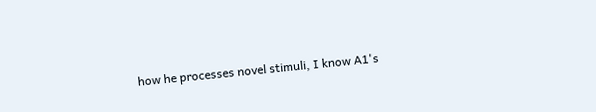how he processes novel stimuli, I know A1's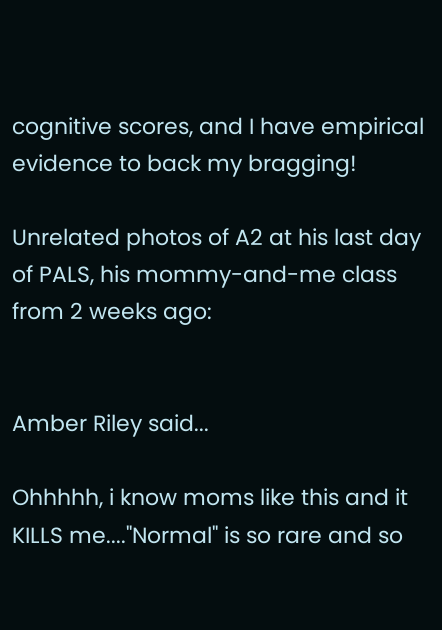cognitive scores, and I have empirical evidence to back my bragging!

Unrelated photos of A2 at his last day of PALS, his mommy-and-me class from 2 weeks ago:


Amber Riley said...

Ohhhhh, i know moms like this and it KILLS me...."Normal" is so rare and so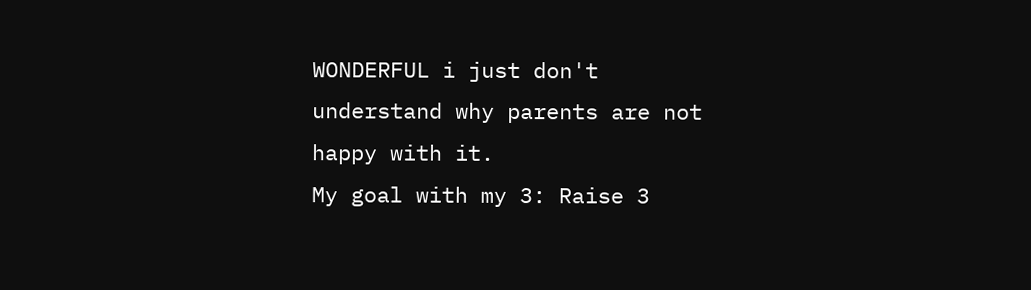WONDERFUL i just don't understand why parents are not happy with it.
My goal with my 3: Raise 3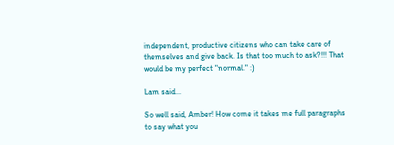independent, productive citizens who can take care of themselves and give back. Is that too much to ask?!!! That would be my perfect "normal." :)

Lam said...

So well said, Amber! How come it takes me full paragraphs to say what you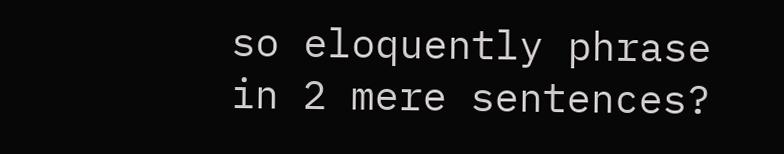so eloquently phrase in 2 mere sentences?